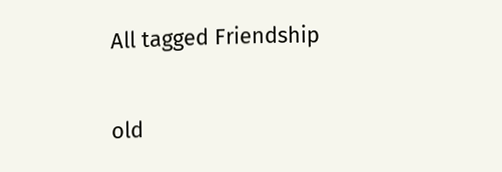All tagged Friendship

old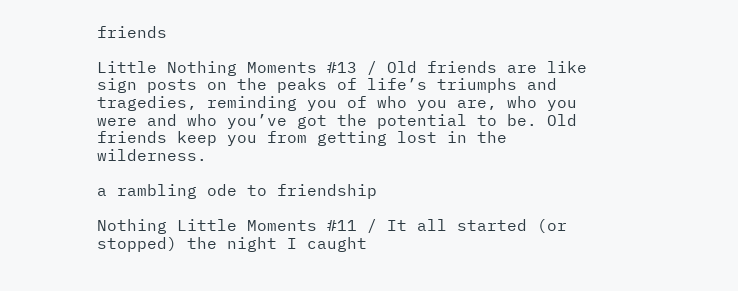friends

Little Nothing Moments #13 / Old friends are like sign posts on the peaks of life’s triumphs and tragedies, reminding you of who you are, who you were and who you’ve got the potential to be. Old friends keep you from getting lost in the wilderness.

a rambling ode to friendship

Nothing Little Moments #11 / It all started (or stopped) the night I caught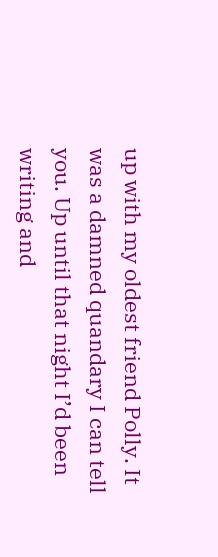up with my oldest friend Polly. It was a damned quandary I can tell you. Up until that night I’d been writing and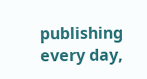publishing every day,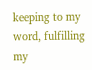keeping to my word, fulfilling my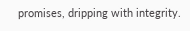promises, dripping with integrity.